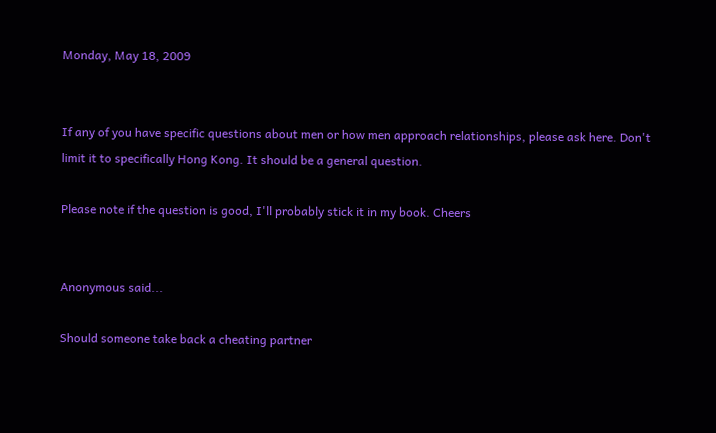Monday, May 18, 2009


If any of you have specific questions about men or how men approach relationships, please ask here. Don't limit it to specifically Hong Kong. It should be a general question.

Please note if the question is good, I'll probably stick it in my book. Cheers


Anonymous said...

Should someone take back a cheating partner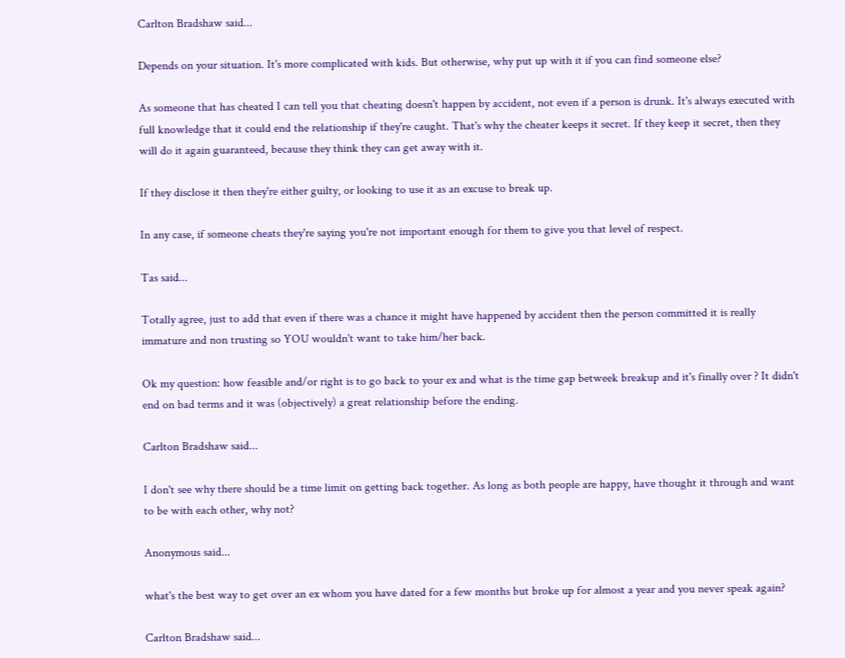Carlton Bradshaw said...

Depends on your situation. It's more complicated with kids. But otherwise, why put up with it if you can find someone else?

As someone that has cheated I can tell you that cheating doesn't happen by accident, not even if a person is drunk. It's always executed with full knowledge that it could end the relationship if they're caught. That's why the cheater keeps it secret. If they keep it secret, then they will do it again guaranteed, because they think they can get away with it.

If they disclose it then they're either guilty, or looking to use it as an excuse to break up.

In any case, if someone cheats they're saying you're not important enough for them to give you that level of respect.

Tas said...

Totally agree, just to add that even if there was a chance it might have happened by accident then the person committed it is really immature and non trusting so YOU wouldn't want to take him/her back.

Ok my question: how feasible and/or right is to go back to your ex and what is the time gap betweek breakup and it's finally over ? It didn't end on bad terms and it was (objectively) a great relationship before the ending.

Carlton Bradshaw said...

I don't see why there should be a time limit on getting back together. As long as both people are happy, have thought it through and want to be with each other, why not?

Anonymous said...

what's the best way to get over an ex whom you have dated for a few months but broke up for almost a year and you never speak again?

Carlton Bradshaw said...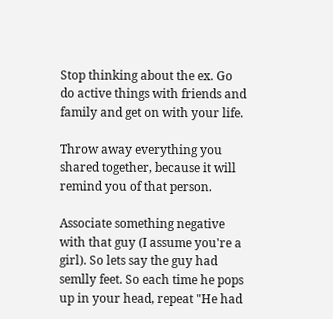Stop thinking about the ex. Go do active things with friends and family and get on with your life.

Throw away everything you shared together, because it will remind you of that person.

Associate something negative with that guy (I assume you're a girl). So lets say the guy had semlly feet. So each time he pops up in your head, repeat "He had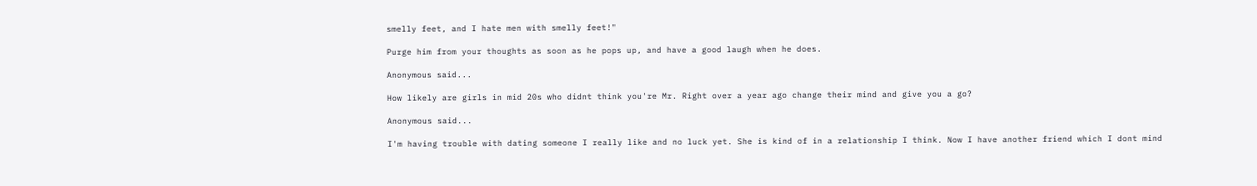smelly feet, and I hate men with smelly feet!"

Purge him from your thoughts as soon as he pops up, and have a good laugh when he does.

Anonymous said...

How likely are girls in mid 20s who didnt think you're Mr. Right over a year ago change their mind and give you a go?

Anonymous said...

I'm having trouble with dating someone I really like and no luck yet. She is kind of in a relationship I think. Now I have another friend which I dont mind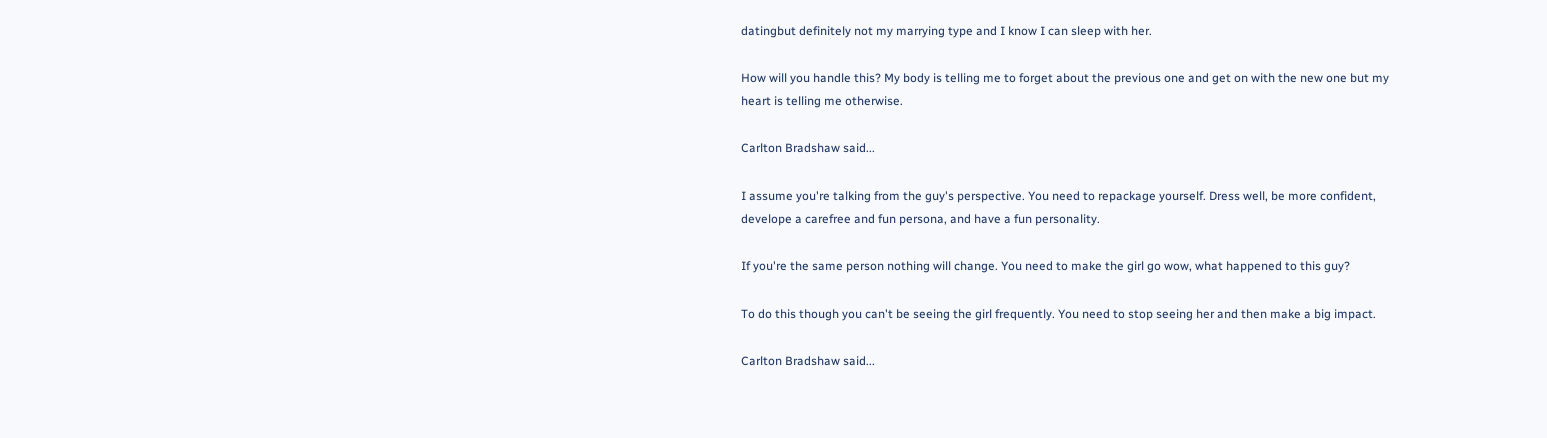datingbut definitely not my marrying type and I know I can sleep with her.

How will you handle this? My body is telling me to forget about the previous one and get on with the new one but my heart is telling me otherwise.

Carlton Bradshaw said...

I assume you're talking from the guy's perspective. You need to repackage yourself. Dress well, be more confident, develope a carefree and fun persona, and have a fun personality.

If you're the same person nothing will change. You need to make the girl go wow, what happened to this guy?

To do this though you can't be seeing the girl frequently. You need to stop seeing her and then make a big impact.

Carlton Bradshaw said...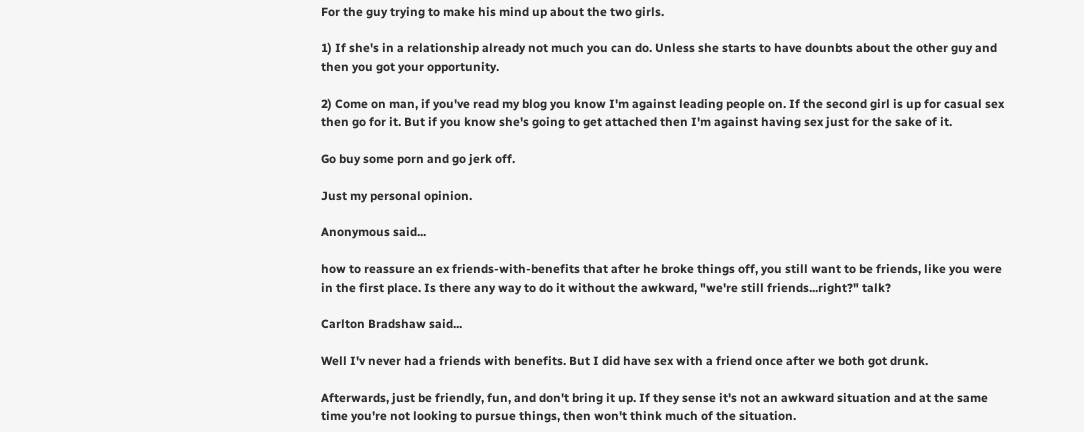For the guy trying to make his mind up about the two girls.

1) If she's in a relationship already not much you can do. Unless she starts to have dounbts about the other guy and then you got your opportunity.

2) Come on man, if you've read my blog you know I'm against leading people on. If the second girl is up for casual sex then go for it. But if you know she's going to get attached then I'm against having sex just for the sake of it.

Go buy some porn and go jerk off.

Just my personal opinion.

Anonymous said...

how to reassure an ex friends-with-benefits that after he broke things off, you still want to be friends, like you were in the first place. Is there any way to do it without the awkward, "we're still friends...right?" talk?

Carlton Bradshaw said...

Well I'v never had a friends with benefits. But I did have sex with a friend once after we both got drunk.

Afterwards, just be friendly, fun, and don't bring it up. If they sense it's not an awkward situation and at the same time you're not looking to pursue things, then won't think much of the situation.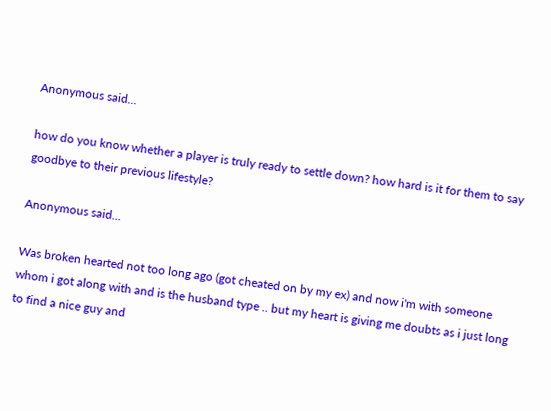Anonymous said...

how do you know whether a player is truly ready to settle down? how hard is it for them to say goodbye to their previous lifestyle?

Anonymous said...

Was broken hearted not too long ago (got cheated on by my ex) and now i'm with someone whom i got along with and is the husband type .. but my heart is giving me doubts as i just long to find a nice guy and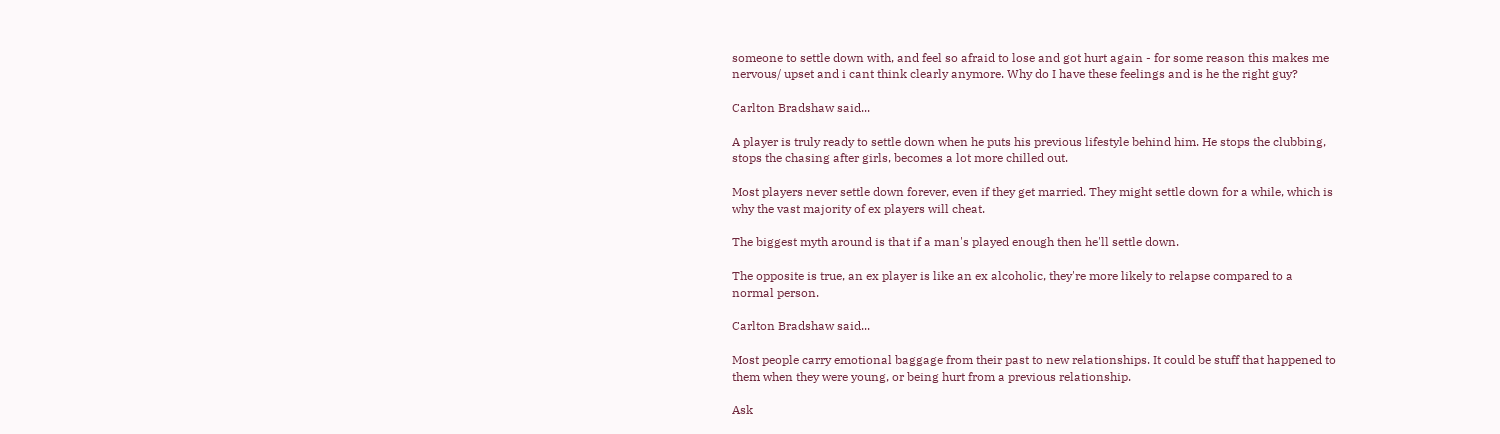someone to settle down with, and feel so afraid to lose and got hurt again - for some reason this makes me nervous/ upset and i cant think clearly anymore. Why do I have these feelings and is he the right guy?

Carlton Bradshaw said...

A player is truly ready to settle down when he puts his previous lifestyle behind him. He stops the clubbing, stops the chasing after girls, becomes a lot more chilled out.

Most players never settle down forever, even if they get married. They might settle down for a while, which is why the vast majority of ex players will cheat.

The biggest myth around is that if a man's played enough then he'll settle down.

The opposite is true, an ex player is like an ex alcoholic, they're more likely to relapse compared to a normal person.

Carlton Bradshaw said...

Most people carry emotional baggage from their past to new relationships. It could be stuff that happened to them when they were young, or being hurt from a previous relationship.

Ask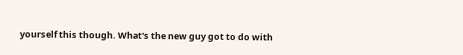yourself this though. What's the new guy got to do with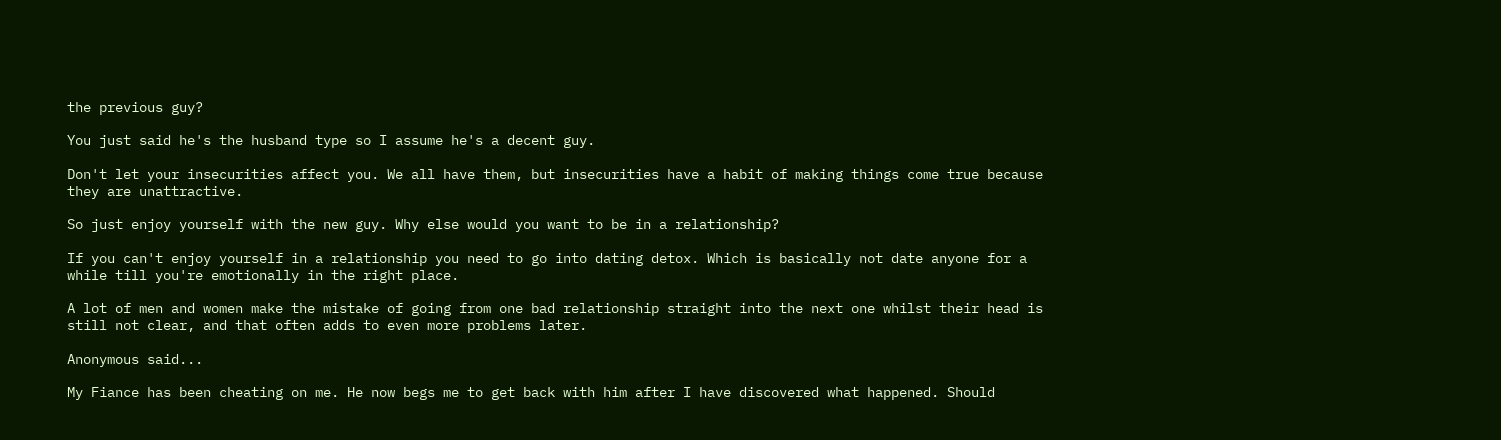the previous guy?

You just said he's the husband type so I assume he's a decent guy.

Don't let your insecurities affect you. We all have them, but insecurities have a habit of making things come true because they are unattractive.

So just enjoy yourself with the new guy. Why else would you want to be in a relationship?

If you can't enjoy yourself in a relationship you need to go into dating detox. Which is basically not date anyone for a while till you're emotionally in the right place.

A lot of men and women make the mistake of going from one bad relationship straight into the next one whilst their head is still not clear, and that often adds to even more problems later.

Anonymous said...

My Fiance has been cheating on me. He now begs me to get back with him after I have discovered what happened. Should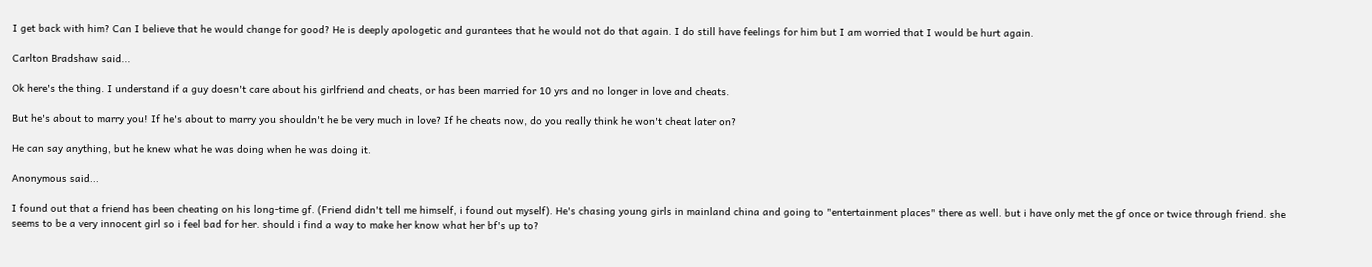I get back with him? Can I believe that he would change for good? He is deeply apologetic and gurantees that he would not do that again. I do still have feelings for him but I am worried that I would be hurt again.

Carlton Bradshaw said...

Ok here's the thing. I understand if a guy doesn't care about his girlfriend and cheats, or has been married for 10 yrs and no longer in love and cheats.

But he's about to marry you! If he's about to marry you shouldn't he be very much in love? If he cheats now, do you really think he won't cheat later on?

He can say anything, but he knew what he was doing when he was doing it.

Anonymous said...

I found out that a friend has been cheating on his long-time gf. (Friend didn't tell me himself, i found out myself). He's chasing young girls in mainland china and going to "entertainment places" there as well. but i have only met the gf once or twice through friend. she seems to be a very innocent girl so i feel bad for her. should i find a way to make her know what her bf's up to?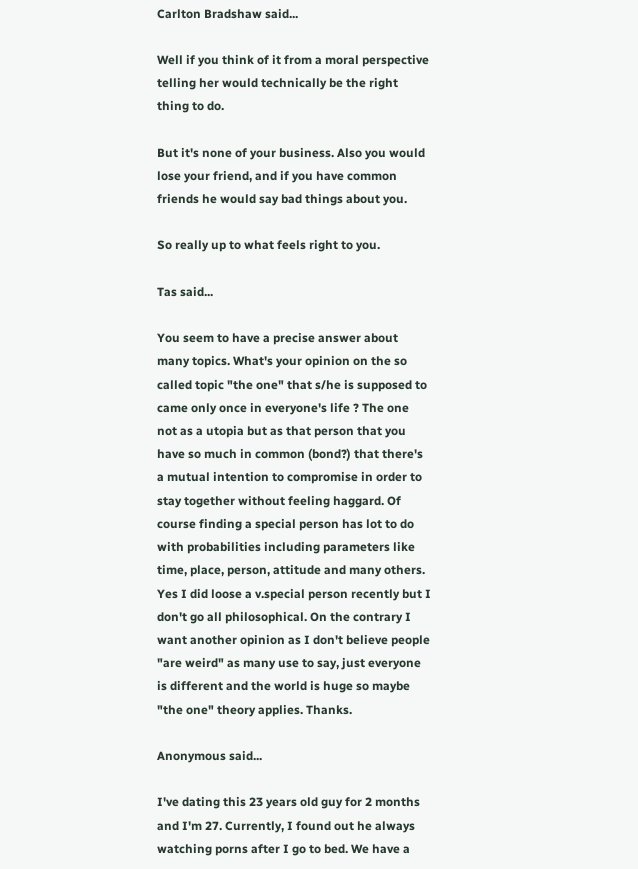Carlton Bradshaw said...

Well if you think of it from a moral perspective telling her would technically be the right thing to do.

But it's none of your business. Also you would lose your friend, and if you have common friends he would say bad things about you.

So really up to what feels right to you.

Tas said...

You seem to have a precise answer about many topics. What's your opinion on the so called topic "the one" that s/he is supposed to came only once in everyone's life ? The one not as a utopia but as that person that you have so much in common (bond?) that there's a mutual intention to compromise in order to stay together without feeling haggard. Of course finding a special person has lot to do with probabilities including parameters like time, place, person, attitude and many others. Yes I did loose a v.special person recently but I don't go all philosophical. On the contrary I want another opinion as I don't believe people "are weird" as many use to say, just everyone is different and the world is huge so maybe "the one" theory applies. Thanks.

Anonymous said...

I've dating this 23 years old guy for 2 months and I'm 27. Currently, I found out he always watching porns after I go to bed. We have a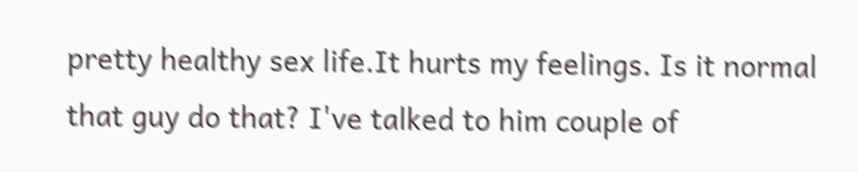pretty healthy sex life.It hurts my feelings. Is it normal that guy do that? I've talked to him couple of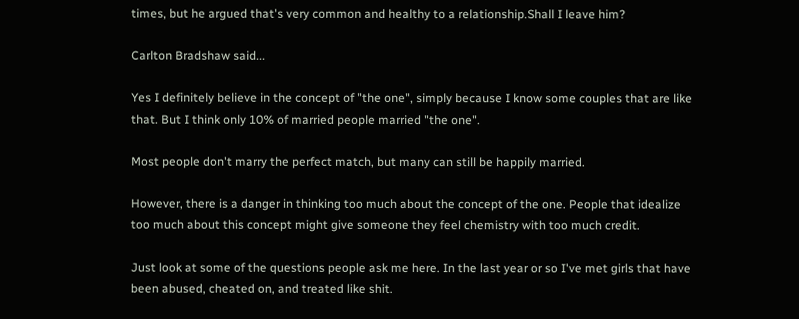times, but he argued that's very common and healthy to a relationship.Shall I leave him?

Carlton Bradshaw said...

Yes I definitely believe in the concept of "the one", simply because I know some couples that are like that. But I think only 10% of married people married "the one".

Most people don't marry the perfect match, but many can still be happily married.

However, there is a danger in thinking too much about the concept of the one. People that idealize too much about this concept might give someone they feel chemistry with too much credit.

Just look at some of the questions people ask me here. In the last year or so I've met girls that have been abused, cheated on, and treated like shit.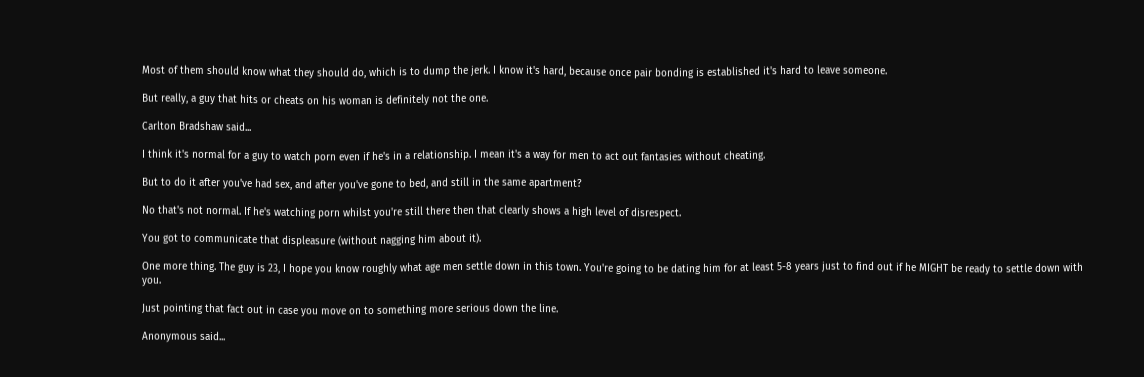Most of them should know what they should do, which is to dump the jerk. I know it's hard, because once pair bonding is established it's hard to leave someone.

But really, a guy that hits or cheats on his woman is definitely not the one.

Carlton Bradshaw said...

I think it's normal for a guy to watch porn even if he's in a relationship. I mean it's a way for men to act out fantasies without cheating.

But to do it after you've had sex, and after you've gone to bed, and still in the same apartment?

No that's not normal. If he's watching porn whilst you're still there then that clearly shows a high level of disrespect.

You got to communicate that displeasure (without nagging him about it).

One more thing. The guy is 23, I hope you know roughly what age men settle down in this town. You're going to be dating him for at least 5-8 years just to find out if he MIGHT be ready to settle down with you.

Just pointing that fact out in case you move on to something more serious down the line.

Anonymous said...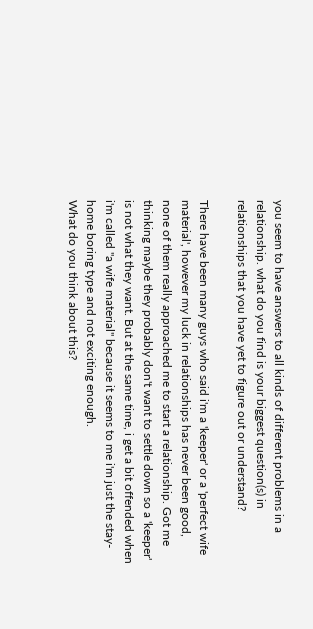you seem to have answers to all kinds of different problems in a relationship. what do you find is your biggest question(s) in relationships that you have yet to figure out or understand?

There have been many guys who said i'm a 'keeper' or a 'perfect wife material', however my luck in relationships has never been good, none of them really approached me to start a relationship. Got me thinking maybe they probably don't want to settle down so a 'keeper' is not what they want. But at the same time, i get a bit offended when i'm called "a wife material" because it seems to me i'm just the stay-home boring type and not exciting enough.
What do you think about this?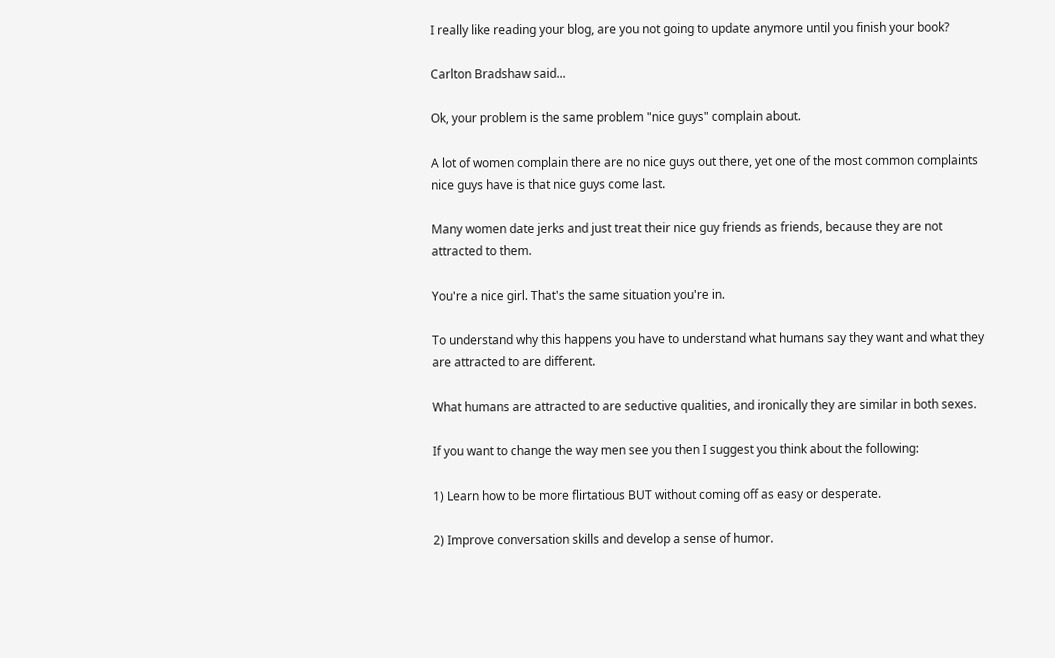I really like reading your blog, are you not going to update anymore until you finish your book?

Carlton Bradshaw said...

Ok, your problem is the same problem "nice guys" complain about.

A lot of women complain there are no nice guys out there, yet one of the most common complaints nice guys have is that nice guys come last.

Many women date jerks and just treat their nice guy friends as friends, because they are not attracted to them.

You're a nice girl. That's the same situation you're in.

To understand why this happens you have to understand what humans say they want and what they are attracted to are different.

What humans are attracted to are seductive qualities, and ironically they are similar in both sexes.

If you want to change the way men see you then I suggest you think about the following:

1) Learn how to be more flirtatious BUT without coming off as easy or desperate.

2) Improve conversation skills and develop a sense of humor.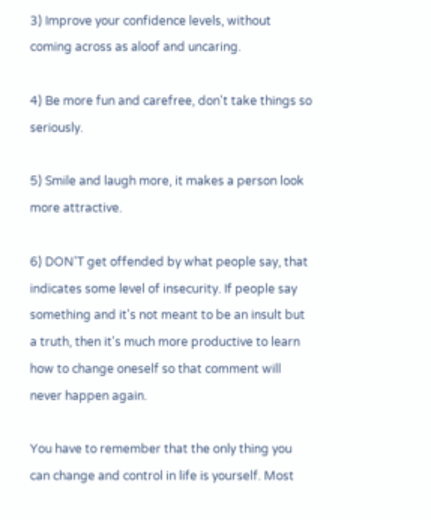3) Improve your confidence levels, without coming across as aloof and uncaring.

4) Be more fun and carefree, don't take things so seriously.

5) Smile and laugh more, it makes a person look more attractive.

6) DON'T get offended by what people say, that indicates some level of insecurity. If people say something and it's not meant to be an insult but a truth, then it's much more productive to learn how to change oneself so that comment will never happen again.

You have to remember that the only thing you can change and control in life is yourself. Most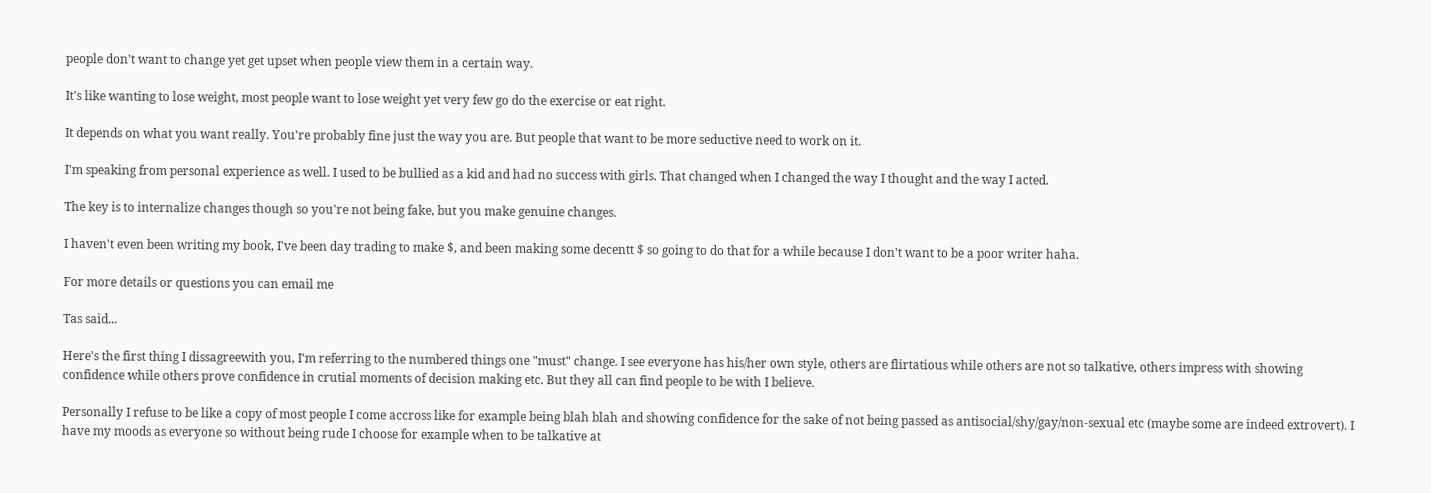people don't want to change yet get upset when people view them in a certain way.

It's like wanting to lose weight, most people want to lose weight yet very few go do the exercise or eat right.

It depends on what you want really. You're probably fine just the way you are. But people that want to be more seductive need to work on it.

I'm speaking from personal experience as well. I used to be bullied as a kid and had no success with girls. That changed when I changed the way I thought and the way I acted.

The key is to internalize changes though so you're not being fake, but you make genuine changes.

I haven't even been writing my book, I've been day trading to make $, and been making some decentt $ so going to do that for a while because I don't want to be a poor writer haha.

For more details or questions you can email me

Tas said...

Here's the first thing I dissagreewith you, I'm referring to the numbered things one "must" change. I see everyone has his/her own style, others are flirtatious while others are not so talkative, others impress with showing confidence while others prove confidence in crutial moments of decision making etc. But they all can find people to be with I believe.

Personally I refuse to be like a copy of most people I come accross like for example being blah blah and showing confidence for the sake of not being passed as antisocial/shy/gay/non-sexual etc (maybe some are indeed extrovert). I have my moods as everyone so without being rude I choose for example when to be talkative at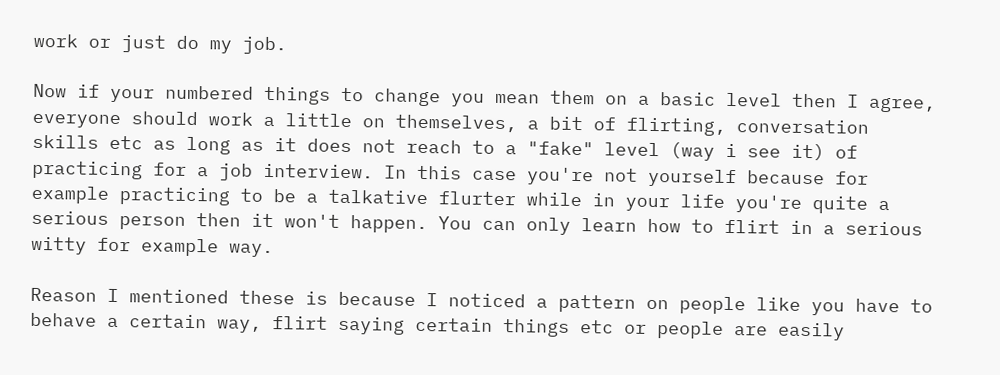work or just do my job.

Now if your numbered things to change you mean them on a basic level then I agree, everyone should work a little on themselves, a bit of flirting, conversation skills etc as long as it does not reach to a "fake" level (way i see it) of practicing for a job interview. In this case you're not yourself because for example practicing to be a talkative flurter while in your life you're quite a serious person then it won't happen. You can only learn how to flirt in a serious witty for example way.

Reason I mentioned these is because I noticed a pattern on people like you have to behave a certain way, flirt saying certain things etc or people are easily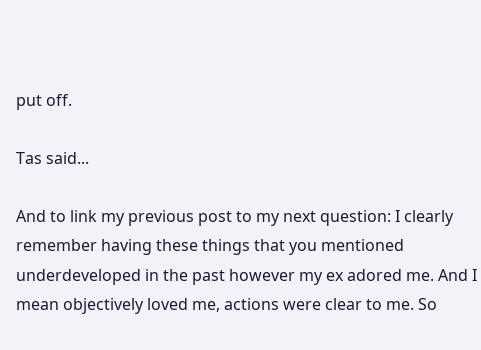put off.

Tas said...

And to link my previous post to my next question: I clearly remember having these things that you mentioned underdeveloped in the past however my ex adored me. And I mean objectively loved me, actions were clear to me. So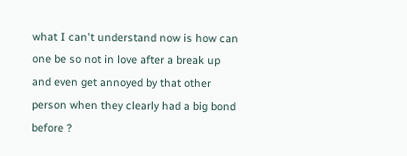what I can't understand now is how can one be so not in love after a break up and even get annoyed by that other person when they clearly had a big bond before ?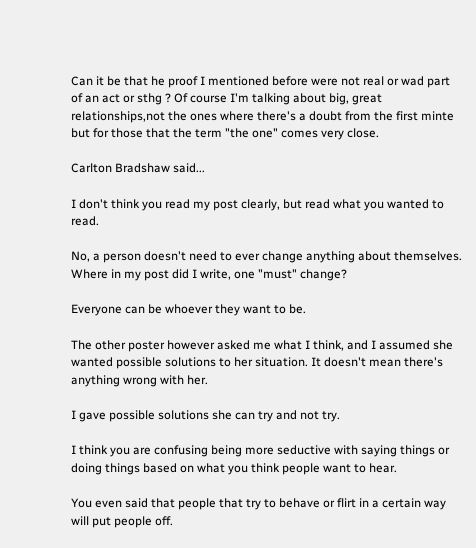Can it be that he proof I mentioned before were not real or wad part of an act or sthg ? Of course I'm talking about big, great relationships,not the ones where there's a doubt from the first minte but for those that the term "the one" comes very close.

Carlton Bradshaw said...

I don't think you read my post clearly, but read what you wanted to read.

No, a person doesn't need to ever change anything about themselves. Where in my post did I write, one "must" change?

Everyone can be whoever they want to be.

The other poster however asked me what I think, and I assumed she wanted possible solutions to her situation. It doesn't mean there's anything wrong with her.

I gave possible solutions she can try and not try.

I think you are confusing being more seductive with saying things or doing things based on what you think people want to hear.

You even said that people that try to behave or flirt in a certain way will put people off.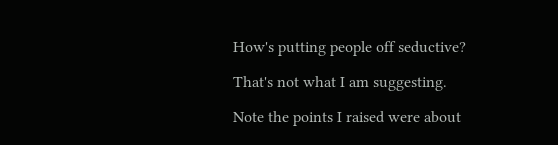How's putting people off seductive?

That's not what I am suggesting.

Note the points I raised were about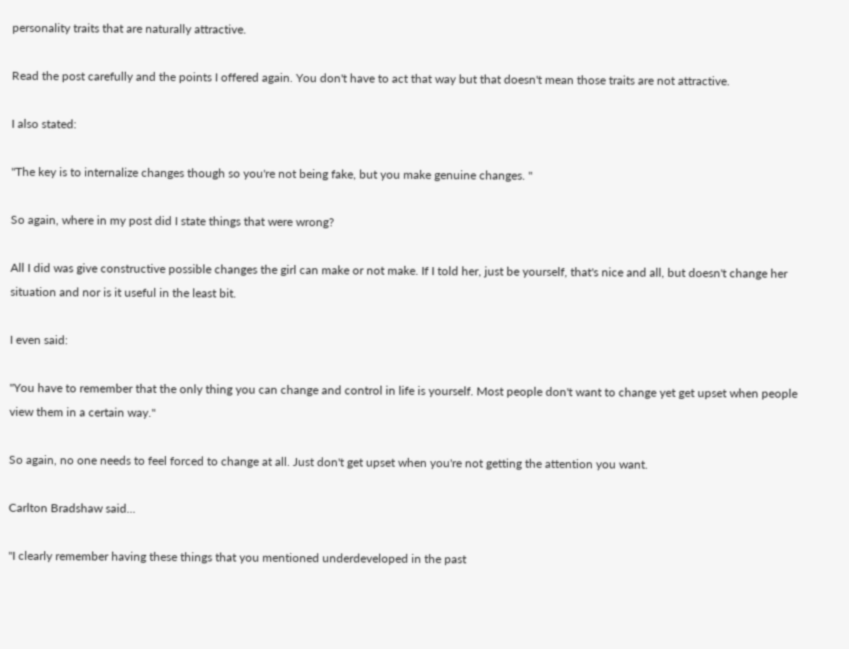personality traits that are naturally attractive.

Read the post carefully and the points I offered again. You don't have to act that way but that doesn't mean those traits are not attractive.

I also stated:

"The key is to internalize changes though so you're not being fake, but you make genuine changes. "

So again, where in my post did I state things that were wrong?

All I did was give constructive possible changes the girl can make or not make. If I told her, just be yourself, that's nice and all, but doesn't change her situation and nor is it useful in the least bit.

I even said:

"You have to remember that the only thing you can change and control in life is yourself. Most people don't want to change yet get upset when people view them in a certain way."

So again, no one needs to feel forced to change at all. Just don't get upset when you're not getting the attention you want.

Carlton Bradshaw said...

"I clearly remember having these things that you mentioned underdeveloped in the past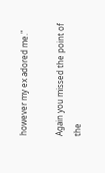however my ex adored me."

Again you missed the point of the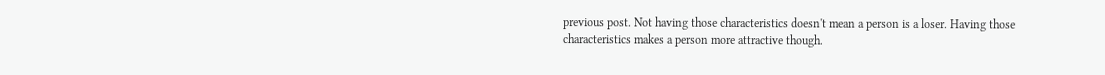previous post. Not having those characteristics doesn't mean a person is a loser. Having those characteristics makes a person more attractive though.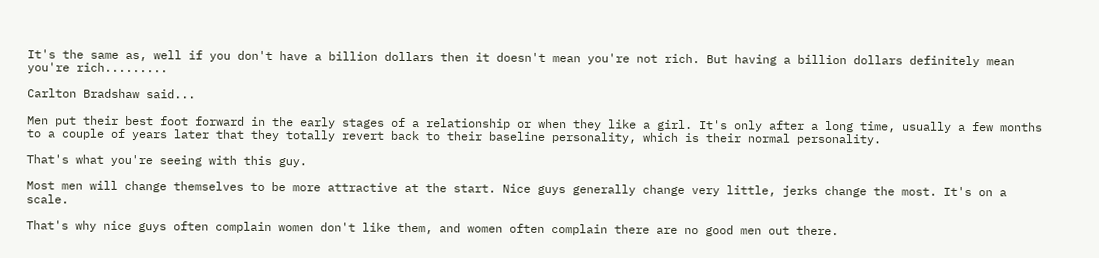It's the same as, well if you don't have a billion dollars then it doesn't mean you're not rich. But having a billion dollars definitely mean you're rich.........

Carlton Bradshaw said...

Men put their best foot forward in the early stages of a relationship or when they like a girl. It's only after a long time, usually a few months to a couple of years later that they totally revert back to their baseline personality, which is their normal personality.

That's what you're seeing with this guy.

Most men will change themselves to be more attractive at the start. Nice guys generally change very little, jerks change the most. It's on a scale.

That's why nice guys often complain women don't like them, and women often complain there are no good men out there.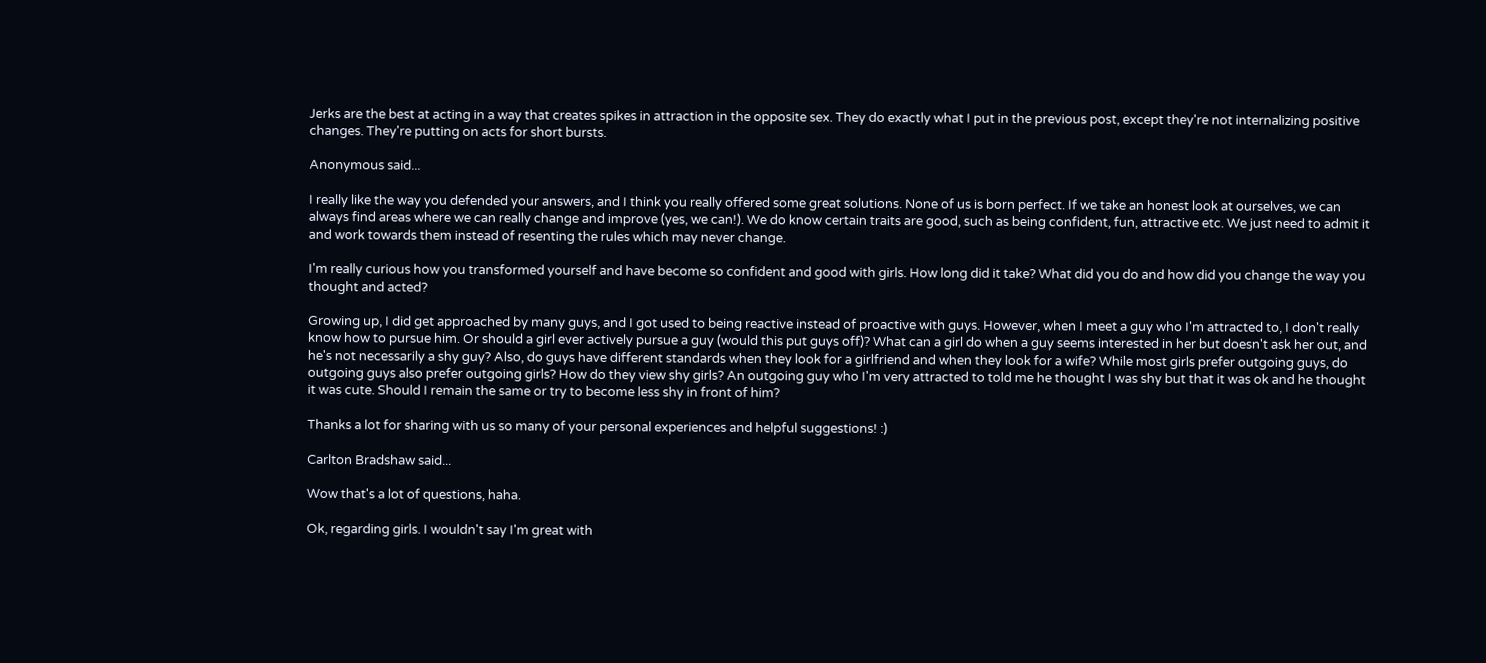Jerks are the best at acting in a way that creates spikes in attraction in the opposite sex. They do exactly what I put in the previous post, except they're not internalizing positive changes. They're putting on acts for short bursts.

Anonymous said...

I really like the way you defended your answers, and I think you really offered some great solutions. None of us is born perfect. If we take an honest look at ourselves, we can always find areas where we can really change and improve (yes, we can!). We do know certain traits are good, such as being confident, fun, attractive etc. We just need to admit it and work towards them instead of resenting the rules which may never change.

I'm really curious how you transformed yourself and have become so confident and good with girls. How long did it take? What did you do and how did you change the way you thought and acted?

Growing up, I did get approached by many guys, and I got used to being reactive instead of proactive with guys. However, when I meet a guy who I'm attracted to, I don't really know how to pursue him. Or should a girl ever actively pursue a guy (would this put guys off)? What can a girl do when a guy seems interested in her but doesn't ask her out, and he's not necessarily a shy guy? Also, do guys have different standards when they look for a girlfriend and when they look for a wife? While most girls prefer outgoing guys, do outgoing guys also prefer outgoing girls? How do they view shy girls? An outgoing guy who I'm very attracted to told me he thought I was shy but that it was ok and he thought it was cute. Should I remain the same or try to become less shy in front of him?

Thanks a lot for sharing with us so many of your personal experiences and helpful suggestions! :)

Carlton Bradshaw said...

Wow that's a lot of questions, haha.

Ok, regarding girls. I wouldn't say I'm great with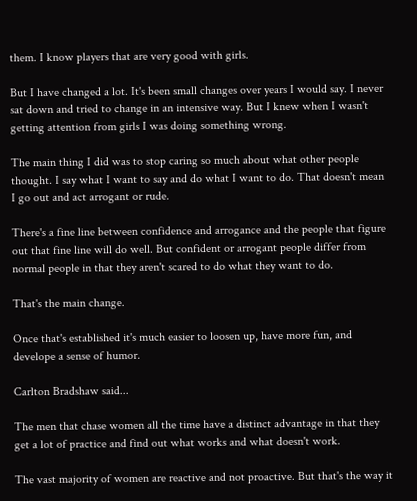them. I know players that are very good with girls.

But I have changed a lot. It's been small changes over years I would say. I never sat down and tried to change in an intensive way. But I knew when I wasn't getting attention from girls I was doing something wrong.

The main thing I did was to stop caring so much about what other people thought. I say what I want to say and do what I want to do. That doesn't mean I go out and act arrogant or rude.

There's a fine line between confidence and arrogance and the people that figure out that fine line will do well. But confident or arrogant people differ from normal people in that they aren't scared to do what they want to do.

That's the main change.

Once that's established it's much easier to loosen up, have more fun, and develope a sense of humor.

Carlton Bradshaw said...

The men that chase women all the time have a distinct advantage in that they get a lot of practice and find out what works and what doesn't work.

The vast majority of women are reactive and not proactive. But that's the way it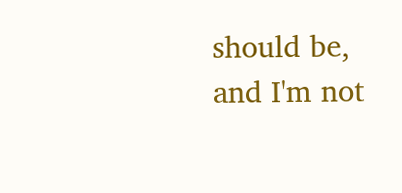should be, and I'm not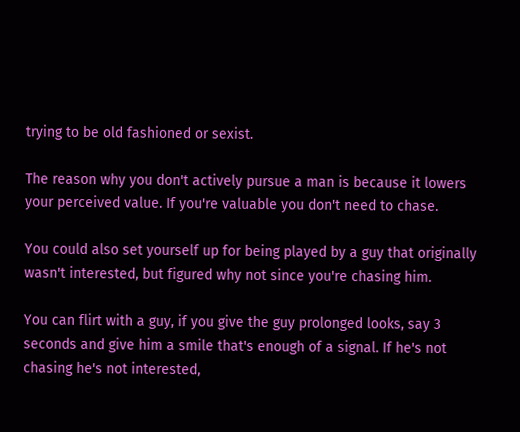trying to be old fashioned or sexist.

The reason why you don't actively pursue a man is because it lowers your perceived value. If you're valuable you don't need to chase.

You could also set yourself up for being played by a guy that originally wasn't interested, but figured why not since you're chasing him.

You can flirt with a guy, if you give the guy prolonged looks, say 3 seconds and give him a smile that's enough of a signal. If he's not chasing he's not interested,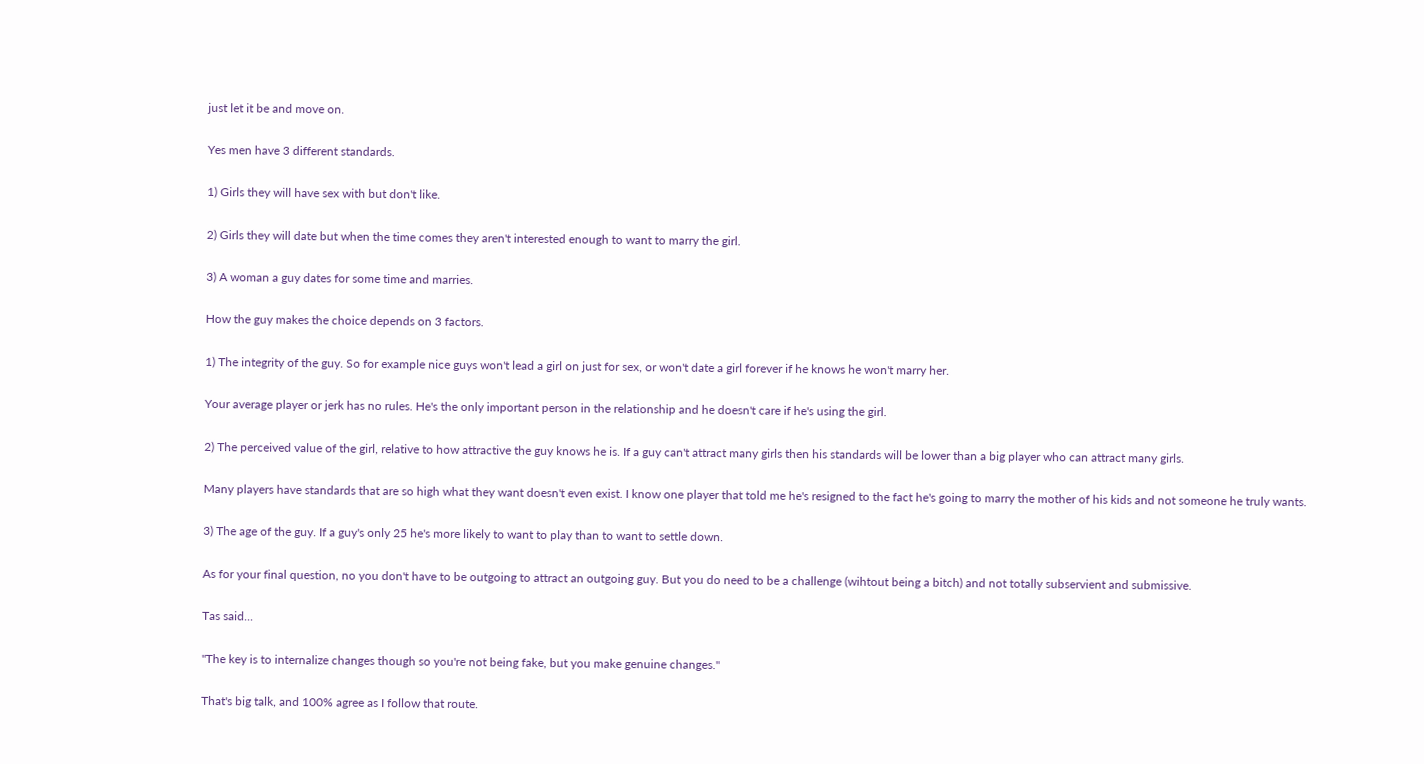just let it be and move on.

Yes men have 3 different standards.

1) Girls they will have sex with but don't like.

2) Girls they will date but when the time comes they aren't interested enough to want to marry the girl.

3) A woman a guy dates for some time and marries.

How the guy makes the choice depends on 3 factors.

1) The integrity of the guy. So for example nice guys won't lead a girl on just for sex, or won't date a girl forever if he knows he won't marry her.

Your average player or jerk has no rules. He's the only important person in the relationship and he doesn't care if he's using the girl.

2) The perceived value of the girl, relative to how attractive the guy knows he is. If a guy can't attract many girls then his standards will be lower than a big player who can attract many girls.

Many players have standards that are so high what they want doesn't even exist. I know one player that told me he's resigned to the fact he's going to marry the mother of his kids and not someone he truly wants.

3) The age of the guy. If a guy's only 25 he's more likely to want to play than to want to settle down.

As for your final question, no you don't have to be outgoing to attract an outgoing guy. But you do need to be a challenge (wihtout being a bitch) and not totally subservient and submissive.

Tas said...

"The key is to internalize changes though so you're not being fake, but you make genuine changes."

That's big talk, and 100% agree as I follow that route.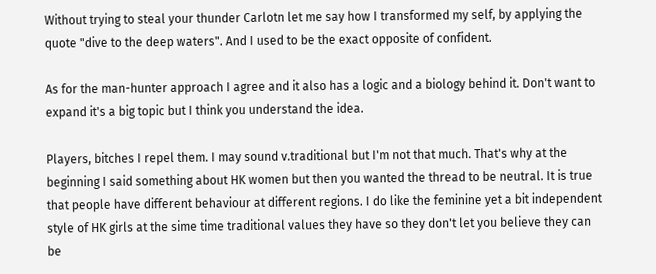Without trying to steal your thunder Carlotn let me say how I transformed my self, by applying the quote "dive to the deep waters". And I used to be the exact opposite of confident.

As for the man-hunter approach I agree and it also has a logic and a biology behind it. Don't want to expand it's a big topic but I think you understand the idea.

Players, bitches I repel them. I may sound v.traditional but I'm not that much. That's why at the beginning I said something about HK women but then you wanted the thread to be neutral. It is true that people have different behaviour at different regions. I do like the feminine yet a bit independent style of HK girls at the sime time traditional values they have so they don't let you believe they can be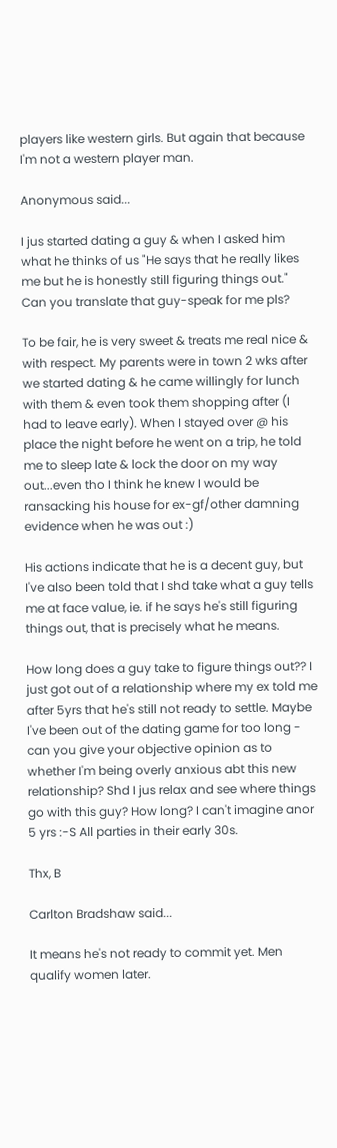players like western girls. But again that because I'm not a western player man.

Anonymous said...

I jus started dating a guy & when I asked him what he thinks of us "He says that he really likes me but he is honestly still figuring things out." Can you translate that guy-speak for me pls?

To be fair, he is very sweet & treats me real nice & with respect. My parents were in town 2 wks after we started dating & he came willingly for lunch with them & even took them shopping after (I had to leave early). When I stayed over @ his place the night before he went on a trip, he told me to sleep late & lock the door on my way out...even tho I think he knew I would be ransacking his house for ex-gf/other damning evidence when he was out :)

His actions indicate that he is a decent guy, but I've also been told that I shd take what a guy tells me at face value, ie. if he says he's still figuring things out, that is precisely what he means.

How long does a guy take to figure things out?? I just got out of a relationship where my ex told me after 5yrs that he's still not ready to settle. Maybe I've been out of the dating game for too long - can you give your objective opinion as to whether I'm being overly anxious abt this new relationship? Shd I jus relax and see where things go with this guy? How long? I can't imagine anor 5 yrs :-S All parties in their early 30s.

Thx, B

Carlton Bradshaw said...

It means he's not ready to commit yet. Men qualify women later.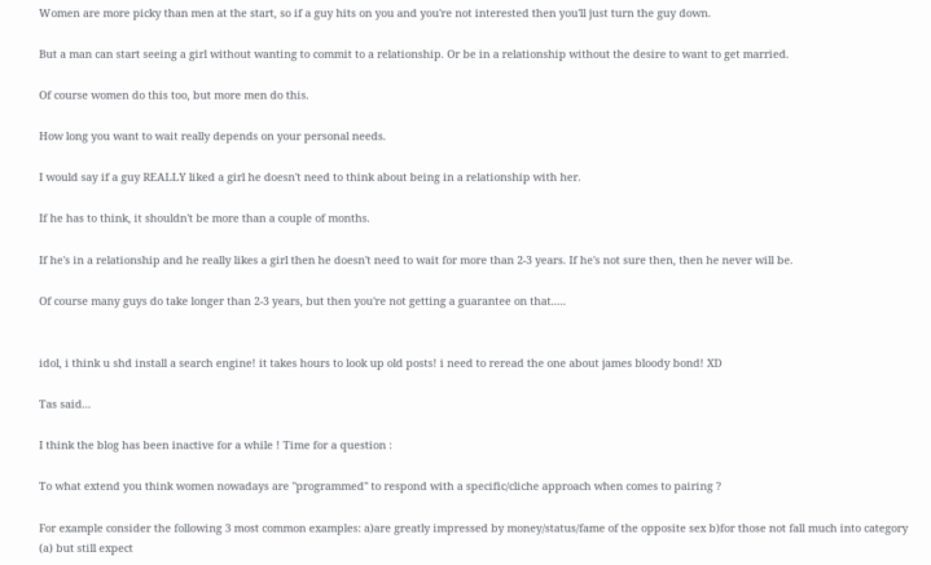Women are more picky than men at the start, so if a guy hits on you and you're not interested then you'll just turn the guy down.

But a man can start seeing a girl without wanting to commit to a relationship. Or be in a relationship without the desire to want to get married.

Of course women do this too, but more men do this.

How long you want to wait really depends on your personal needs.

I would say if a guy REALLY liked a girl he doesn't need to think about being in a relationship with her.

If he has to think, it shouldn't be more than a couple of months.

If he's in a relationship and he really likes a girl then he doesn't need to wait for more than 2-3 years. If he's not sure then, then he never will be.

Of course many guys do take longer than 2-3 years, but then you're not getting a guarantee on that.....


idol, i think u shd install a search engine! it takes hours to look up old posts! i need to reread the one about james bloody bond! XD

Tas said...

I think the blog has been inactive for a while ! Time for a question :

To what extend you think women nowadays are "programmed" to respond with a specific/cliche approach when comes to pairing ?

For example consider the following 3 most common examples: a)are greatly impressed by money/status/fame of the opposite sex b)for those not fall much into category (a) but still expect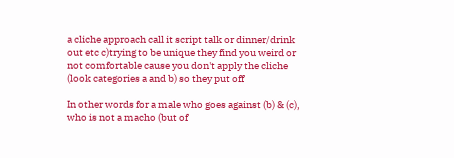a cliche approach call it script talk or dinner/drink out etc c)trying to be unique they find you weird or not comfortable cause you don't apply the cliche (look categories a and b) so they put off

In other words for a male who goes against (b) & (c), who is not a macho (but of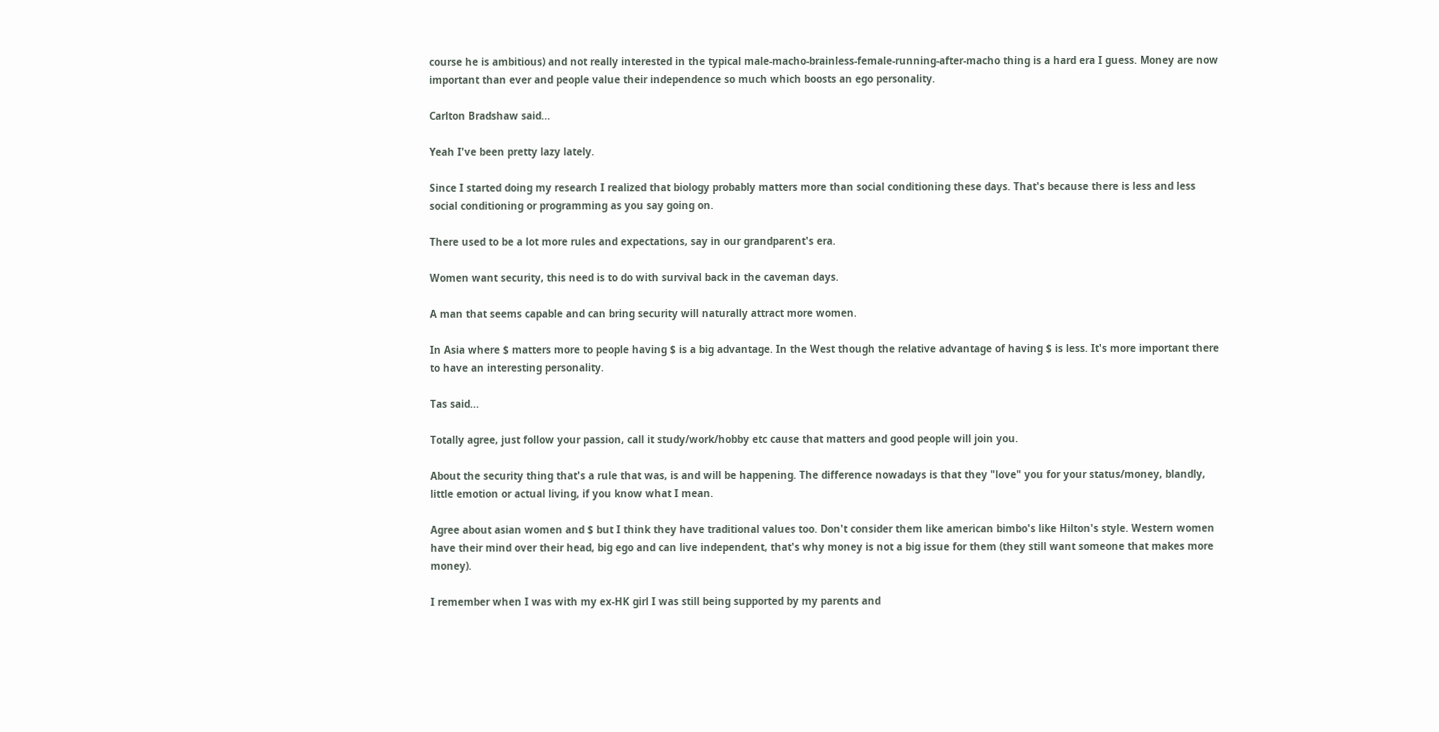course he is ambitious) and not really interested in the typical male-macho-brainless-female-running-after-macho thing is a hard era I guess. Money are now important than ever and people value their independence so much which boosts an ego personality.

Carlton Bradshaw said...

Yeah I've been pretty lazy lately.

Since I started doing my research I realized that biology probably matters more than social conditioning these days. That's because there is less and less social conditioning or programming as you say going on.

There used to be a lot more rules and expectations, say in our grandparent's era.

Women want security, this need is to do with survival back in the caveman days.

A man that seems capable and can bring security will naturally attract more women.

In Asia where $ matters more to people having $ is a big advantage. In the West though the relative advantage of having $ is less. It's more important there to have an interesting personality.

Tas said...

Totally agree, just follow your passion, call it study/work/hobby etc cause that matters and good people will join you.

About the security thing that's a rule that was, is and will be happening. The difference nowadays is that they "love" you for your status/money, blandly, little emotion or actual living, if you know what I mean.

Agree about asian women and $ but I think they have traditional values too. Don't consider them like american bimbo's like Hilton's style. Western women have their mind over their head, big ego and can live independent, that's why money is not a big issue for them (they still want someone that makes more money).

I remember when I was with my ex-HK girl I was still being supported by my parents and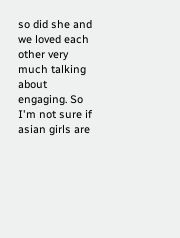so did she and we loved each other very much talking about engaging. So I'm not sure if asian girls are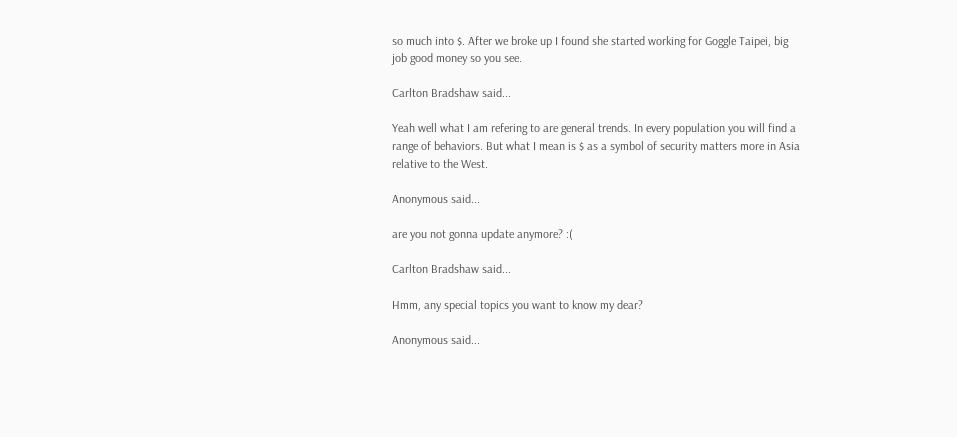so much into $. After we broke up I found she started working for Goggle Taipei, big job good money so you see.

Carlton Bradshaw said...

Yeah well what I am refering to are general trends. In every population you will find a range of behaviors. But what I mean is $ as a symbol of security matters more in Asia relative to the West.

Anonymous said...

are you not gonna update anymore? :(

Carlton Bradshaw said...

Hmm, any special topics you want to know my dear?

Anonymous said...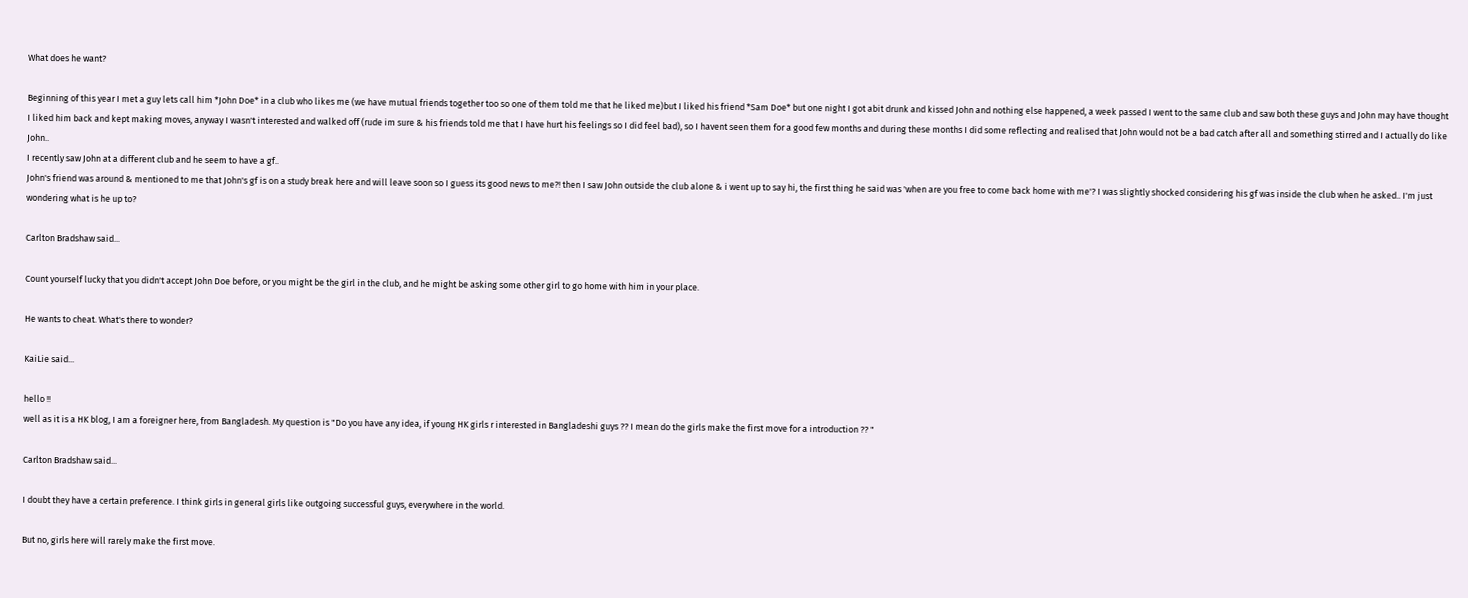What does he want?

Beginning of this year I met a guy lets call him *John Doe* in a club who likes me (we have mutual friends together too so one of them told me that he liked me)but I liked his friend *Sam Doe* but one night I got abit drunk and kissed John and nothing else happened, a week passed I went to the same club and saw both these guys and John may have thought I liked him back and kept making moves, anyway I wasn't interested and walked off (rude im sure & his friends told me that I have hurt his feelings so I did feel bad), so I havent seen them for a good few months and during these months I did some reflecting and realised that John would not be a bad catch after all and something stirred and I actually do like John..
I recently saw John at a different club and he seem to have a gf..
John's friend was around & mentioned to me that John's gf is on a study break here and will leave soon so I guess its good news to me?! then I saw John outside the club alone & i went up to say hi, the first thing he said was 'when are you free to come back home with me'? I was slightly shocked considering his gf was inside the club when he asked.. I'm just wondering what is he up to?

Carlton Bradshaw said...

Count yourself lucky that you didn't accept John Doe before, or you might be the girl in the club, and he might be asking some other girl to go home with him in your place.

He wants to cheat. What's there to wonder?

KaiLie said...

hello !!
well as it is a HK blog, I am a foreigner here, from Bangladesh. My question is "Do you have any idea, if young HK girls r interested in Bangladeshi guys ?? I mean do the girls make the first move for a introduction ?? "

Carlton Bradshaw said...

I doubt they have a certain preference. I think girls in general girls like outgoing successful guys, everywhere in the world.

But no, girls here will rarely make the first move.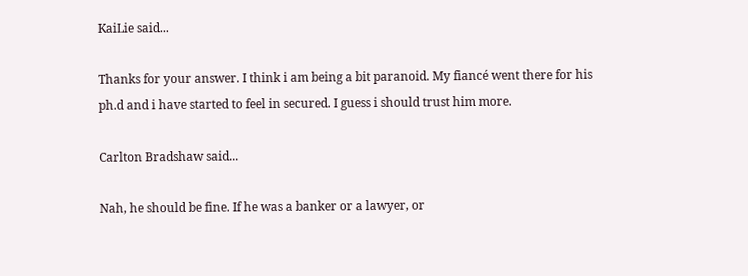KaiLie said...

Thanks for your answer. I think i am being a bit paranoid. My fiancé went there for his ph.d and i have started to feel in secured. I guess i should trust him more.

Carlton Bradshaw said...

Nah, he should be fine. If he was a banker or a lawyer, or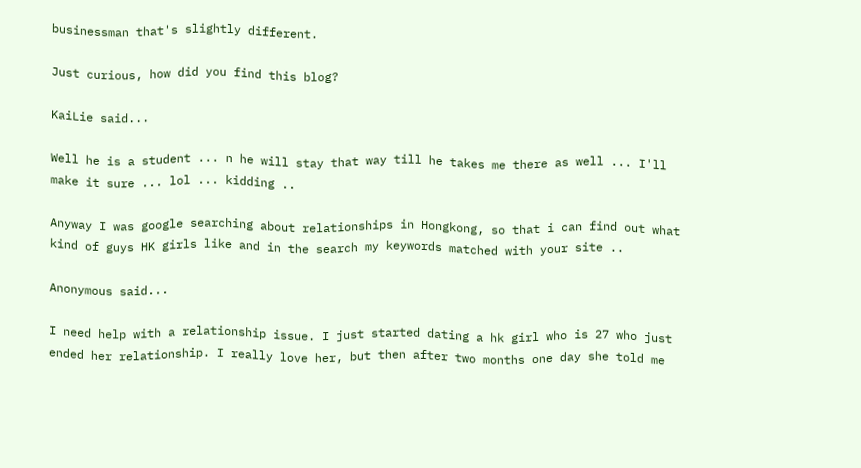businessman that's slightly different.

Just curious, how did you find this blog?

KaiLie said...

Well he is a student ... n he will stay that way till he takes me there as well ... I'll make it sure ... lol ... kidding ..

Anyway I was google searching about relationships in Hongkong, so that i can find out what kind of guys HK girls like and in the search my keywords matched with your site ..

Anonymous said...

I need help with a relationship issue. I just started dating a hk girl who is 27 who just ended her relationship. I really love her, but then after two months one day she told me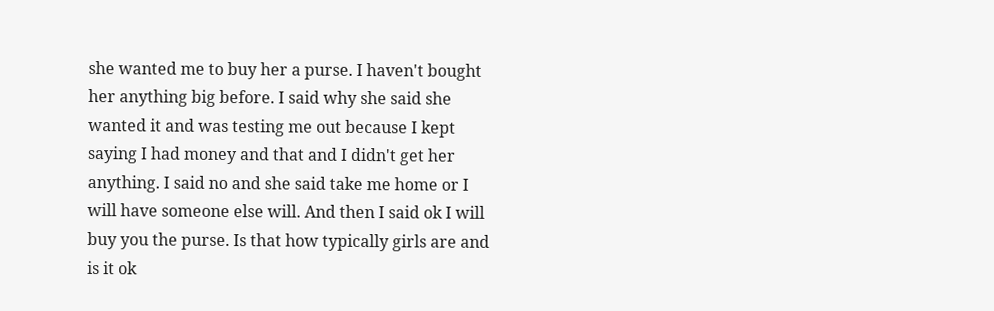she wanted me to buy her a purse. I haven't bought her anything big before. I said why she said she wanted it and was testing me out because I kept saying I had money and that and I didn't get her anything. I said no and she said take me home or I will have someone else will. And then I said ok I will buy you the purse. Is that how typically girls are and is it ok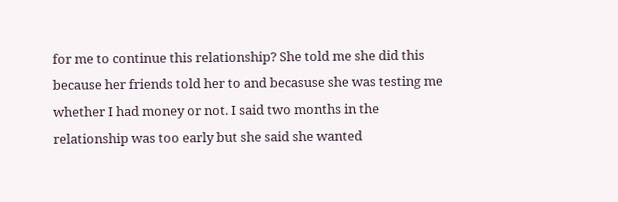for me to continue this relationship? She told me she did this because her friends told her to and becasuse she was testing me whether I had money or not. I said two months in the relationship was too early but she said she wanted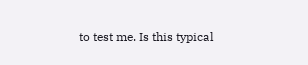to test me. Is this typical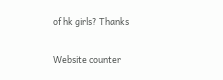of hk girls? Thanks

Website counter